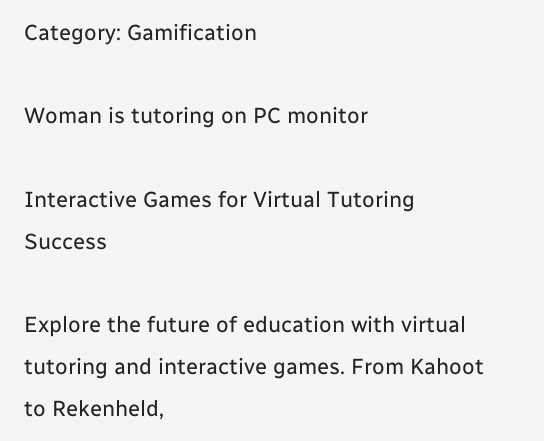Category: Gamification

Woman is tutoring on PC monitor

Interactive Games for Virtual Tutoring Success

Explore the future of education with virtual tutoring and interactive games. From Kahoot to Rekenheld,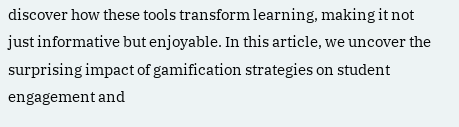discover how these tools transform learning, making it not just informative but enjoyable. In this article, we uncover the surprising impact of gamification strategies on student engagement and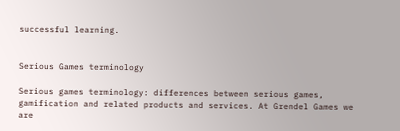successful learning.


Serious Games terminology

Serious games terminology: differences between serious games, gamification and related products and services. At Grendel Games we are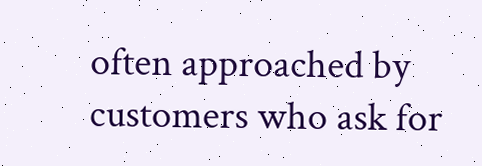often approached by customers who ask for